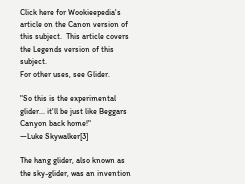Click here for Wookieepedia's article on the Canon version of this subject.  This article covers the Legends version of this subject.
For other uses, see Glider.

"So this is the experimental glider... it'll be just like Beggars Canyon back home!"
―Luke Skywalker[3]

The hang glider, also known as the sky-glider, was an invention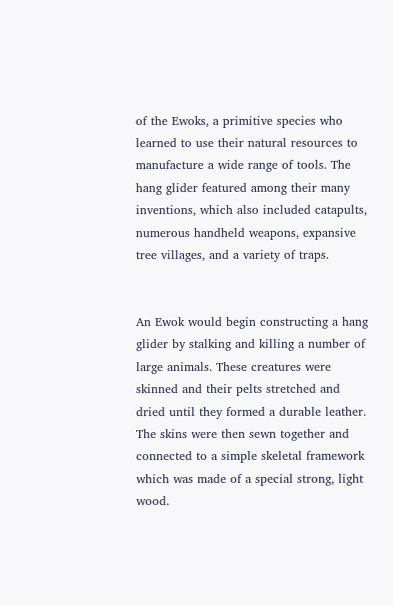of the Ewoks, a primitive species who learned to use their natural resources to manufacture a wide range of tools. The hang glider featured among their many inventions, which also included catapults, numerous handheld weapons, expansive tree villages, and a variety of traps.


An Ewok would begin constructing a hang glider by stalking and killing a number of large animals. These creatures were skinned and their pelts stretched and dried until they formed a durable leather. The skins were then sewn together and connected to a simple skeletal framework which was made of a special strong, light wood.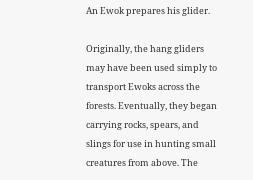An Ewok prepares his glider.

Originally, the hang gliders may have been used simply to transport Ewoks across the forests. Eventually, they began carrying rocks, spears, and slings for use in hunting small creatures from above. The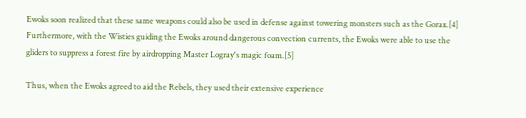Ewoks soon realized that these same weapons could also be used in defense against towering monsters such as the Gorax.[4] Furthermore, with the Wisties guiding the Ewoks around dangerous convection currents, the Ewoks were able to use the gliders to suppress a forest fire by airdropping Master Logray's magic foam.[5]

Thus, when the Ewoks agreed to aid the Rebels, they used their extensive experience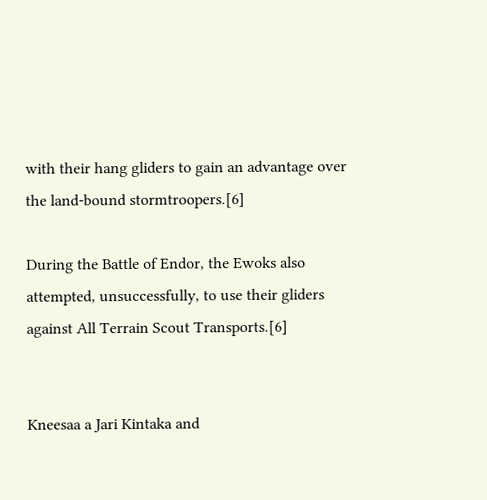with their hang gliders to gain an advantage over the land-bound stormtroopers.[6]

During the Battle of Endor, the Ewoks also attempted, unsuccessfully, to use their gliders against All Terrain Scout Transports.[6]


Kneesaa a Jari Kintaka and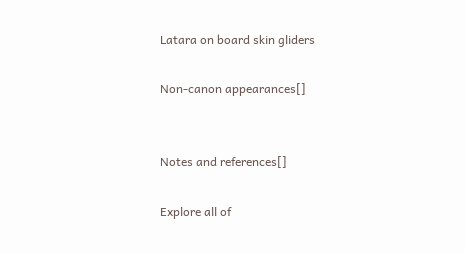Latara on board skin gliders

Non-canon appearances[]


Notes and references[]

Explore all of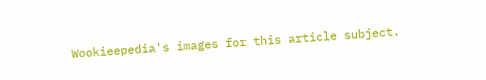Wookieepedia's images for this article subject.